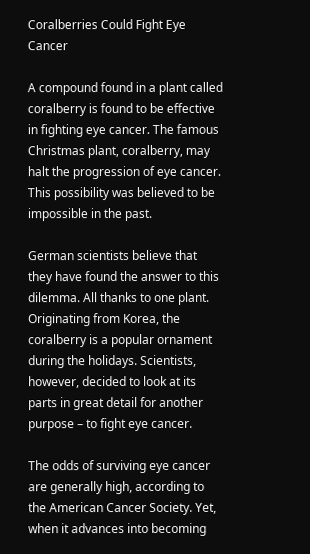Coralberries Could Fight Eye Cancer

A compound found in a plant called coralberry is found to be effective in fighting eye cancer. The famous Christmas plant, coralberry, may halt the progression of eye cancer. This possibility was believed to be impossible in the past.

German scientists believe that they have found the answer to this dilemma. All thanks to one plant. Originating from Korea, the coralberry is a popular ornament during the holidays. Scientists, however, decided to look at its parts in great detail for another purpose – to fight eye cancer.

The odds of surviving eye cancer are generally high, according to the American Cancer Society. Yet, when it advances into becoming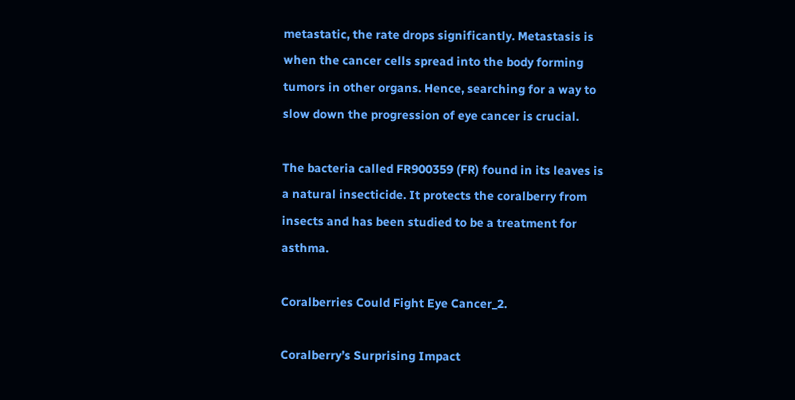metastatic, the rate drops significantly. Metastasis is when the cancer cells spread into the body forming tumors in other organs. Hence, searching for a way to slow down the progression of eye cancer is crucial.

The bacteria called FR900359 (FR) found in its leaves is a natural insecticide. It protects the coralberry from insects and has been studied to be a treatment for asthma.

Coralberries Could Fight Eye Cancer_2.

Coralberry’s Surprising Impact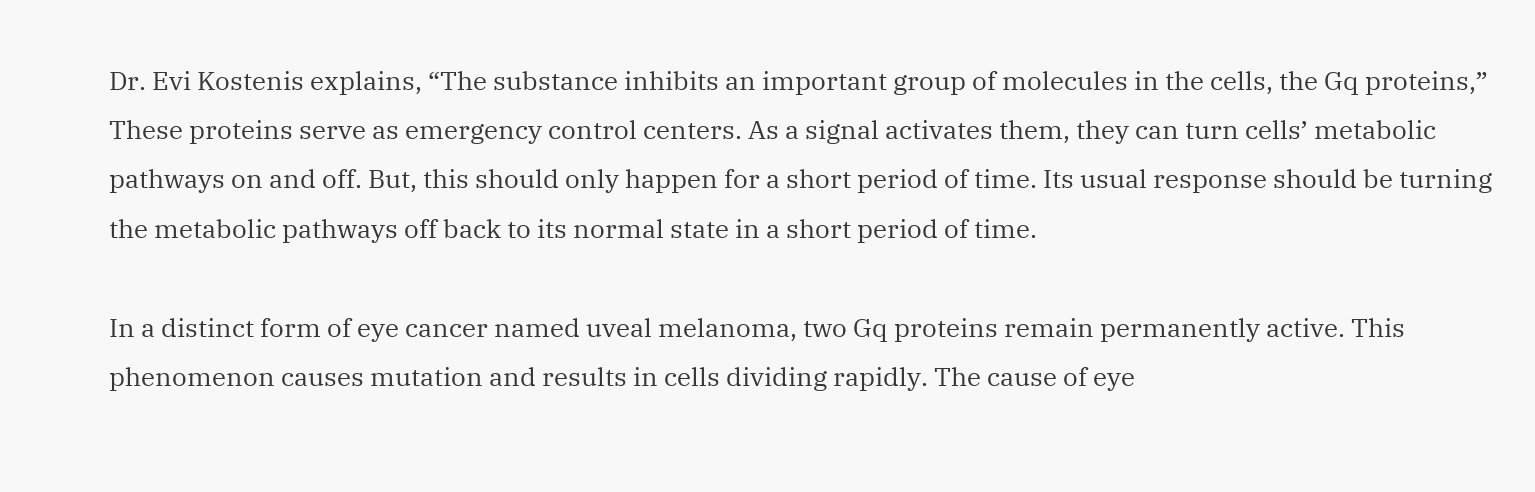Dr. Evi Kostenis explains, “The substance inhibits an important group of molecules in the cells, the Gq proteins,” These proteins serve as emergency control centers. As a signal activates them, they can turn cells’ metabolic pathways on and off. But, this should only happen for a short period of time. Its usual response should be turning the metabolic pathways off back to its normal state in a short period of time.

In a distinct form of eye cancer named uveal melanoma, two Gq proteins remain permanently active. This phenomenon causes mutation and results in cells dividing rapidly. The cause of eye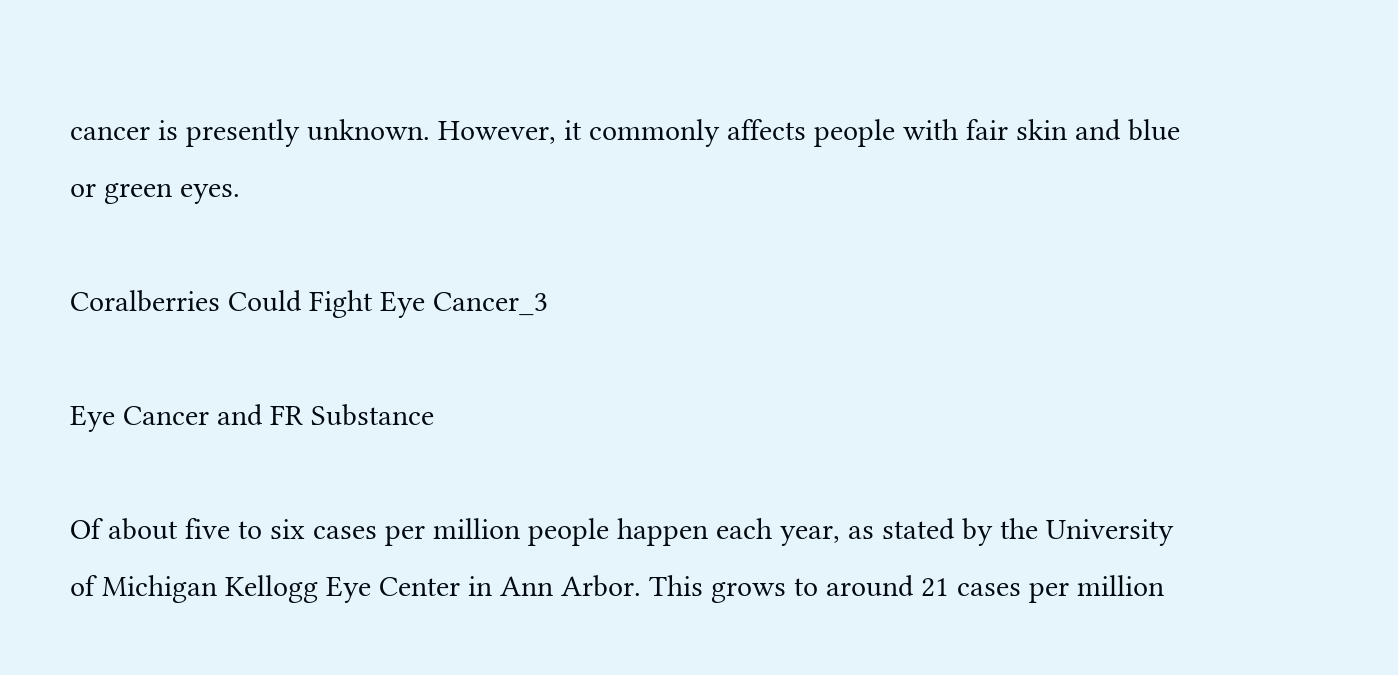cancer is presently unknown. However, it commonly affects people with fair skin and blue or green eyes.

Coralberries Could Fight Eye Cancer_3

Eye Cancer and FR Substance

Of about five to six cases per million people happen each year, as stated by the University of Michigan Kellogg Eye Center in Ann Arbor. This grows to around 21 cases per million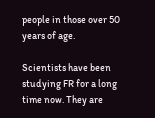people in those over 50 years of age.

Scientists have been studying FR for a long time now. They are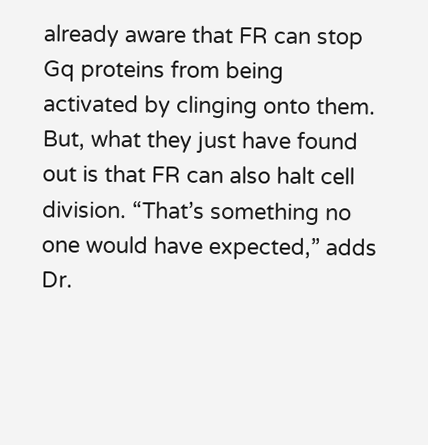already aware that FR can stop Gq proteins from being activated by clinging onto them. But, what they just have found out is that FR can also halt cell division. “That’s something no one would have expected,” adds Dr.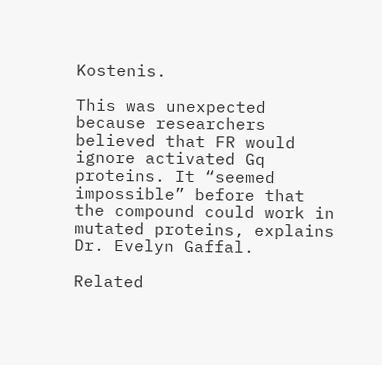Kostenis.

This was unexpected because researchers believed that FR would ignore activated Gq proteins. It “seemed impossible” before that the compound could work in mutated proteins, explains Dr. Evelyn Gaffal.

Related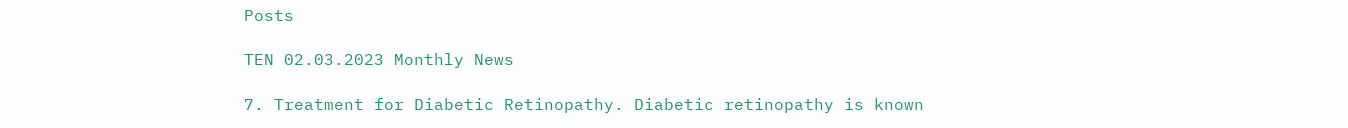Posts

TEN 02.03.2023 Monthly News

7. Treatment for Diabetic Retinopathy. Diabetic retinopathy is known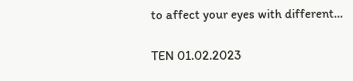to affect your eyes with different...

TEN 01.02.2023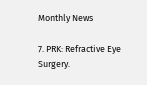Monthly News

7. PRK: Refractive Eye Surgery.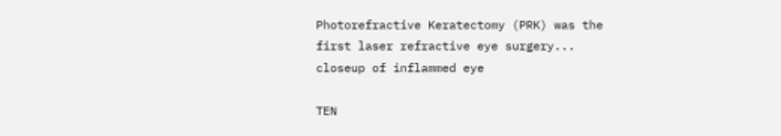Photorefractive Keratectomy (PRK) was the first laser refractive eye surgery...
closeup of inflammed eye

TEN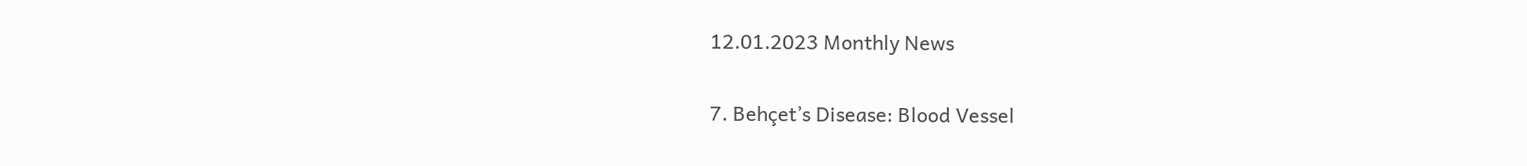12.01.2023 Monthly News

7. Behçet’s Disease: Blood Vessel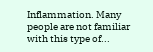Inflammation. Many people are not familiar with this type of...